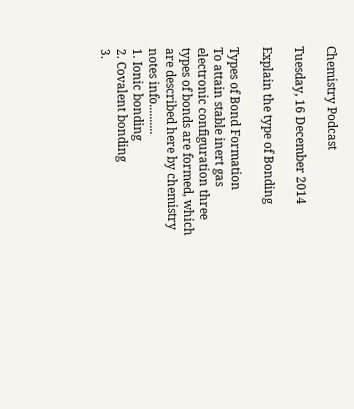Chemistry Podcast

Tuesday, 16 December 2014

Explain the type of Bonding

Types of Bond Formation
To attain stable inert gas electronic configuration three types of bonds are formed, which are described here by chemistry notes info..........
1. Ionic bonding
2. Covalent bonding
3.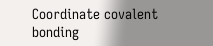Coordinate covalent bonding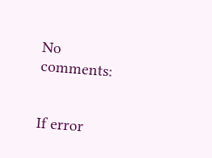No comments:


If error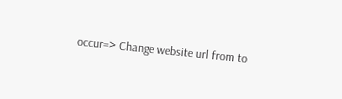occur=> Change website url from to